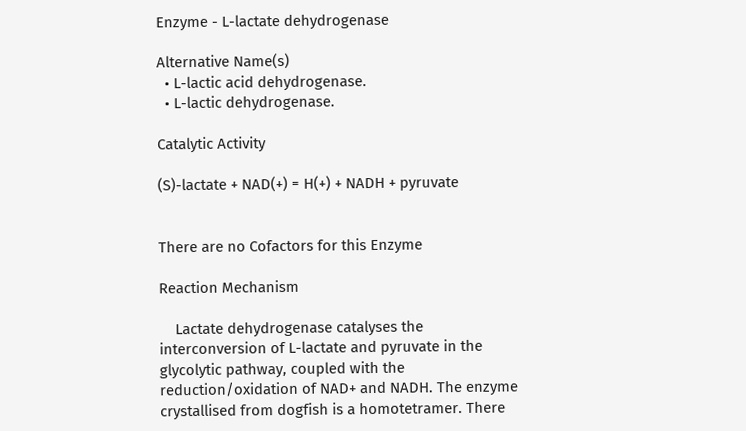Enzyme - L-lactate dehydrogenase

Alternative Name(s)
  • L-lactic acid dehydrogenase.
  • L-lactic dehydrogenase.

Catalytic Activity

(S)-lactate + NAD(+) = H(+) + NADH + pyruvate


There are no Cofactors for this Enzyme

Reaction Mechanism

    Lactate dehydrogenase catalyses the interconversion of L-lactate and pyruvate in the glycolytic pathway, coupled with the reduction/oxidation of NAD+ and NADH. The enzyme crystallised from dogfish is a homotetramer. There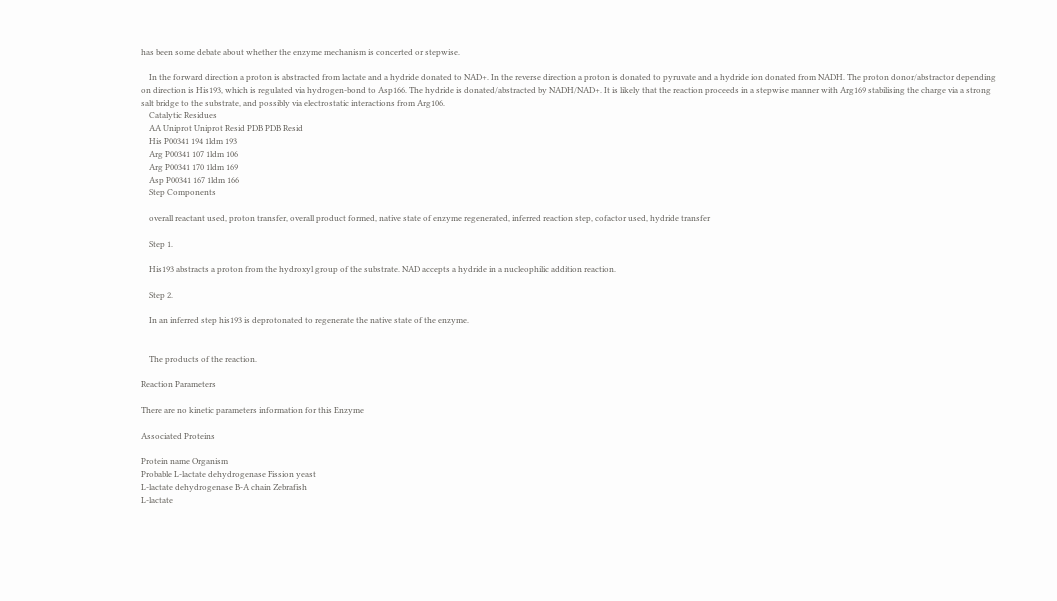has been some debate about whether the enzyme mechanism is concerted or stepwise.

    In the forward direction a proton is abstracted from lactate and a hydride donated to NAD+. In the reverse direction a proton is donated to pyruvate and a hydride ion donated from NADH. The proton donor/abstractor depending on direction is His193, which is regulated via hydrogen-bond to Asp166. The hydride is donated/abstracted by NADH/NAD+. It is likely that the reaction proceeds in a stepwise manner with Arg169 stabilising the charge via a strong salt bridge to the substrate, and possibly via electrostatic interactions from Arg106.
    Catalytic Residues
    AA Uniprot Uniprot Resid PDB PDB Resid
    His P00341 194 1ldm 193
    Arg P00341 107 1ldm 106
    Arg P00341 170 1ldm 169
    Asp P00341 167 1ldm 166
    Step Components

    overall reactant used, proton transfer, overall product formed, native state of enzyme regenerated, inferred reaction step, cofactor used, hydride transfer

    Step 1.

    His193 abstracts a proton from the hydroxyl group of the substrate. NAD accepts a hydride in a nucleophilic addition reaction.

    Step 2.

    In an inferred step his193 is deprotonated to regenerate the native state of the enzyme.


    The products of the reaction.

Reaction Parameters

There are no kinetic parameters information for this Enzyme

Associated Proteins

Protein name Organism
Probable L-lactate dehydrogenase Fission yeast
L-lactate dehydrogenase B-A chain Zebrafish
L-lactate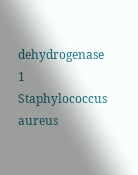dehydrogenase 1 Staphylococcus aureus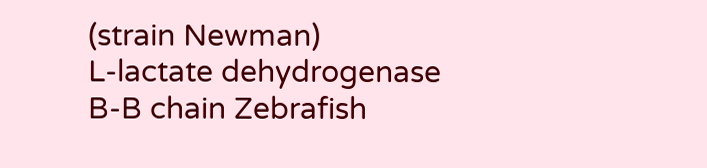(strain Newman)
L-lactate dehydrogenase B-B chain Zebrafish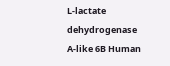L-lactate dehydrogenase A-like 6B Human